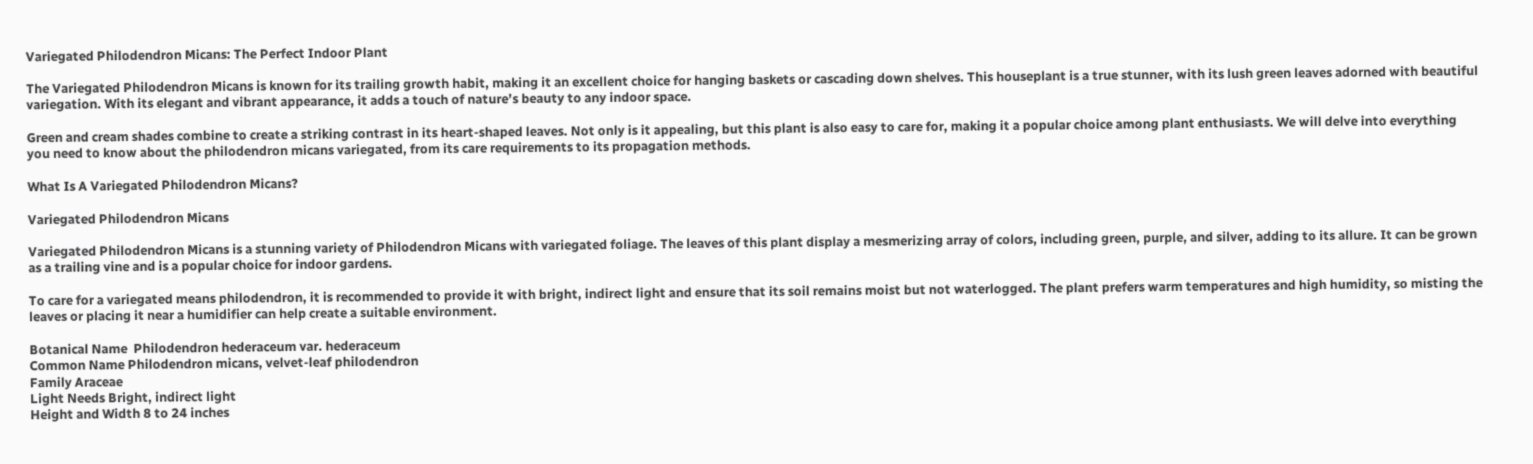Variegated Philodendron Micans: The Perfect Indoor Plant

The Variegated Philodendron Micans is known for its trailing growth habit, making it an excellent choice for hanging baskets or cascading down shelves. This houseplant is a true stunner, with its lush green leaves adorned with beautiful variegation. With its elegant and vibrant appearance, it adds a touch of nature’s beauty to any indoor space.

Green and cream shades combine to create a striking contrast in its heart-shaped leaves. Not only is it appealing, but this plant is also easy to care for, making it a popular choice among plant enthusiasts. We will delve into everything you need to know about the philodendron micans variegated, from its care requirements to its propagation methods.

What Is A Variegated Philodendron Micans?

Variegated Philodendron Micans

Variegated Philodendron Micans is a stunning variety of Philodendron Micans with variegated foliage. The leaves of this plant display a mesmerizing array of colors, including green, purple, and silver, adding to its allure. It can be grown as a trailing vine and is a popular choice for indoor gardens.

To care for a variegated means philodendron, it is recommended to provide it with bright, indirect light and ensure that its soil remains moist but not waterlogged. The plant prefers warm temperatures and high humidity, so misting the leaves or placing it near a humidifier can help create a suitable environment.

Botanical Name  Philodendron hederaceum var. hederaceum
Common Name Philodendron micans, velvet-leaf philodendron
Family Araceae
Light Needs Bright, indirect light
Height and Width 8 to 24 inches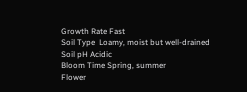Growth Rate Fast
Soil Type  Loamy, moist but well-drained
Soil pH Acidic
Bloom Time Spring, summer
Flower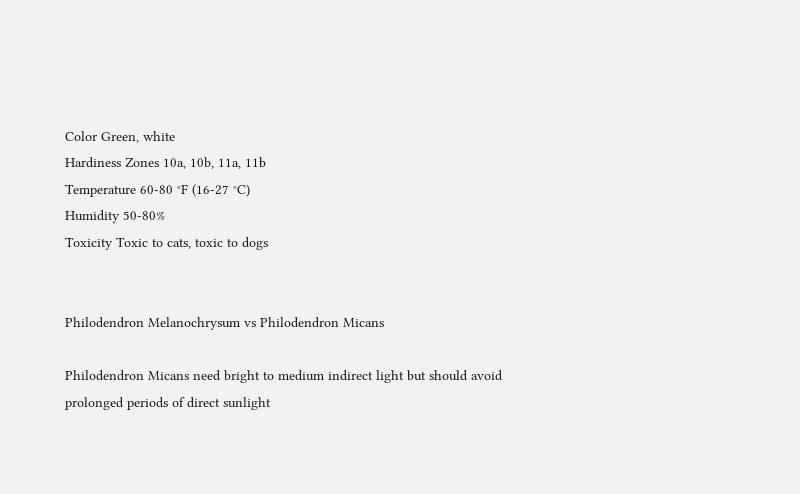Color Green, white
Hardiness Zones 10a, 10b, 11a, 11b
Temperature 60-80 °F (16-27 °C)
Humidity 50-80%
Toxicity Toxic to cats, toxic to dogs


Philodendron Melanochrysum vs Philodendron Micans

Philodendron Micans need bright to medium indirect light but should avoid prolonged periods of direct sunlight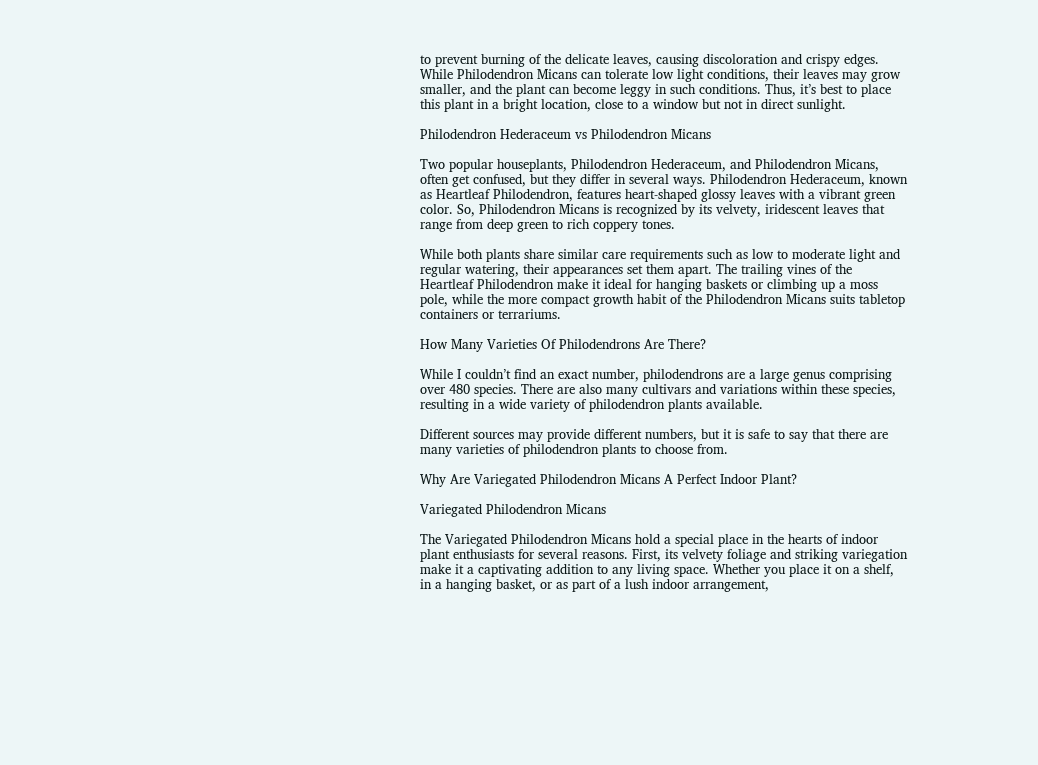to prevent burning of the delicate leaves, causing discoloration and crispy edges. While Philodendron Micans can tolerate low light conditions, their leaves may grow smaller, and the plant can become leggy in such conditions. Thus, it’s best to place this plant in a bright location, close to a window but not in direct sunlight.

Philodendron Hederaceum vs Philodendron Micans

Two popular houseplants, Philodendron Hederaceum, and Philodendron Micans, often get confused, but they differ in several ways. Philodendron Hederaceum, known as Heartleaf Philodendron, features heart-shaped glossy leaves with a vibrant green color. So, Philodendron Micans is recognized by its velvety, iridescent leaves that range from deep green to rich coppery tones.

While both plants share similar care requirements such as low to moderate light and regular watering, their appearances set them apart. The trailing vines of the Heartleaf Philodendron make it ideal for hanging baskets or climbing up a moss pole, while the more compact growth habit of the Philodendron Micans suits tabletop containers or terrariums.

How Many Varieties Of Philodendrons Are There?

While I couldn’t find an exact number, philodendrons are a large genus comprising over 480 species. There are also many cultivars and variations within these species, resulting in a wide variety of philodendron plants available.

Different sources may provide different numbers, but it is safe to say that there are many varieties of philodendron plants to choose from.

Why Are Variegated Philodendron Micans A Perfect Indoor Plant?

Variegated Philodendron Micans

The Variegated Philodendron Micans hold a special place in the hearts of indoor plant enthusiasts for several reasons. First, its velvety foliage and striking variegation make it a captivating addition to any living space. Whether you place it on a shelf, in a hanging basket, or as part of a lush indoor arrangement,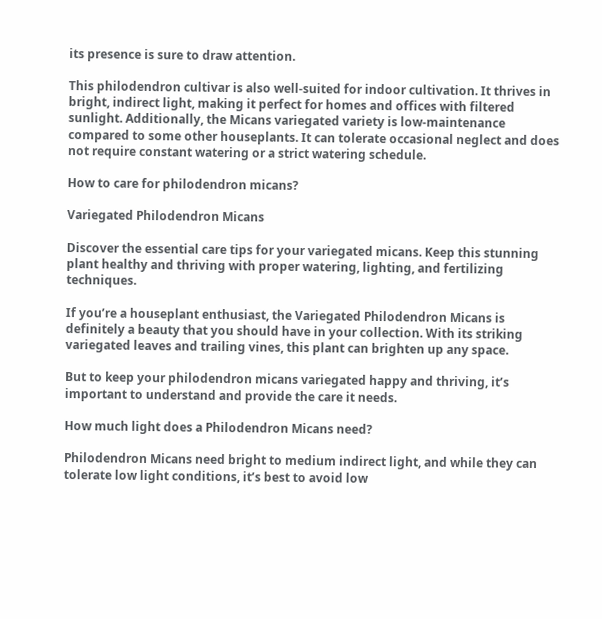its presence is sure to draw attention.

This philodendron cultivar is also well-suited for indoor cultivation. It thrives in bright, indirect light, making it perfect for homes and offices with filtered sunlight. Additionally, the Micans variegated variety is low-maintenance compared to some other houseplants. It can tolerate occasional neglect and does not require constant watering or a strict watering schedule.

How to care for philodendron micans?

Variegated Philodendron Micans

Discover the essential care tips for your variegated micans. Keep this stunning plant healthy and thriving with proper watering, lighting, and fertilizing techniques.

If you’re a houseplant enthusiast, the Variegated Philodendron Micans is definitely a beauty that you should have in your collection. With its striking variegated leaves and trailing vines, this plant can brighten up any space.

But to keep your philodendron micans variegated happy and thriving, it’s important to understand and provide the care it needs.

How much light does a Philodendron Micans need?

Philodendron Micans need bright to medium indirect light, and while they can tolerate low light conditions, it’s best to avoid low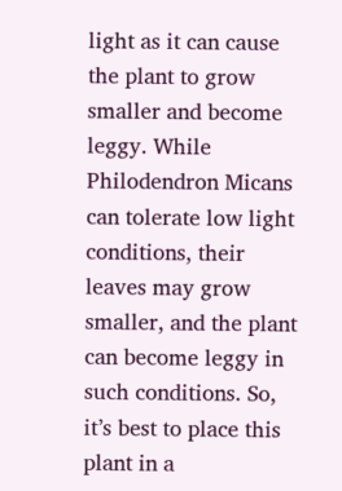light as it can cause the plant to grow smaller and become leggy. While Philodendron Micans can tolerate low light conditions, their leaves may grow smaller, and the plant can become leggy in such conditions. So, it’s best to place this plant in a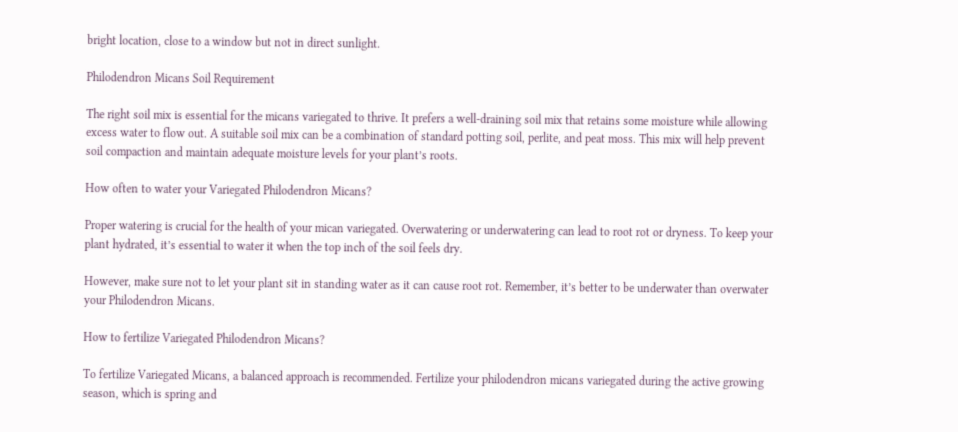bright location, close to a window but not in direct sunlight.

Philodendron Micans Soil Requirement

The right soil mix is essential for the micans variegated to thrive. It prefers a well-draining soil mix that retains some moisture while allowing excess water to flow out. A suitable soil mix can be a combination of standard potting soil, perlite, and peat moss. This mix will help prevent soil compaction and maintain adequate moisture levels for your plant’s roots.

How often to water your Variegated Philodendron Micans?

Proper watering is crucial for the health of your mican variegated. Overwatering or underwatering can lead to root rot or dryness. To keep your plant hydrated, it’s essential to water it when the top inch of the soil feels dry.

However, make sure not to let your plant sit in standing water as it can cause root rot. Remember, it’s better to be underwater than overwater your Philodendron Micans.

How to fertilize Variegated Philodendron Micans?

To fertilize Variegated Micans, a balanced approach is recommended. Fertilize your philodendron micans variegated during the active growing season, which is spring and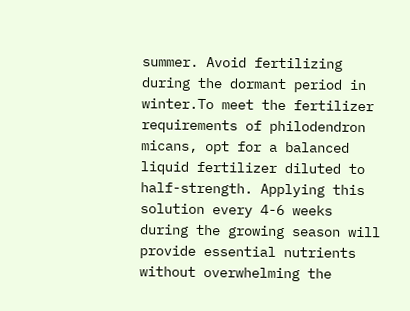summer. Avoid fertilizing during the dormant period in winter.To meet the fertilizer requirements of philodendron micans, opt for a balanced liquid fertilizer diluted to half-strength. Applying this solution every 4-6 weeks during the growing season will provide essential nutrients without overwhelming the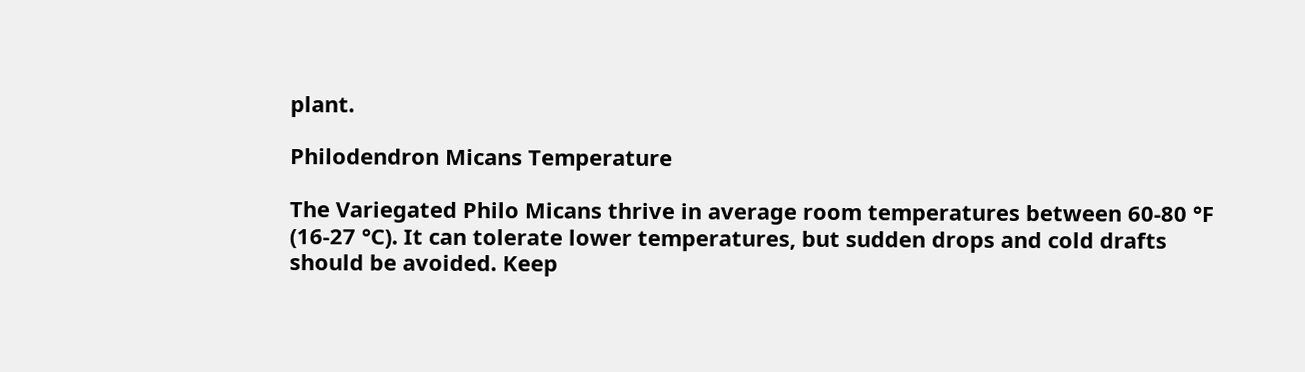plant.

Philodendron Micans Temperature

The Variegated Philo Micans thrive in average room temperatures between 60-80 °F (16-27 °C). It can tolerate lower temperatures, but sudden drops and cold drafts should be avoided. Keep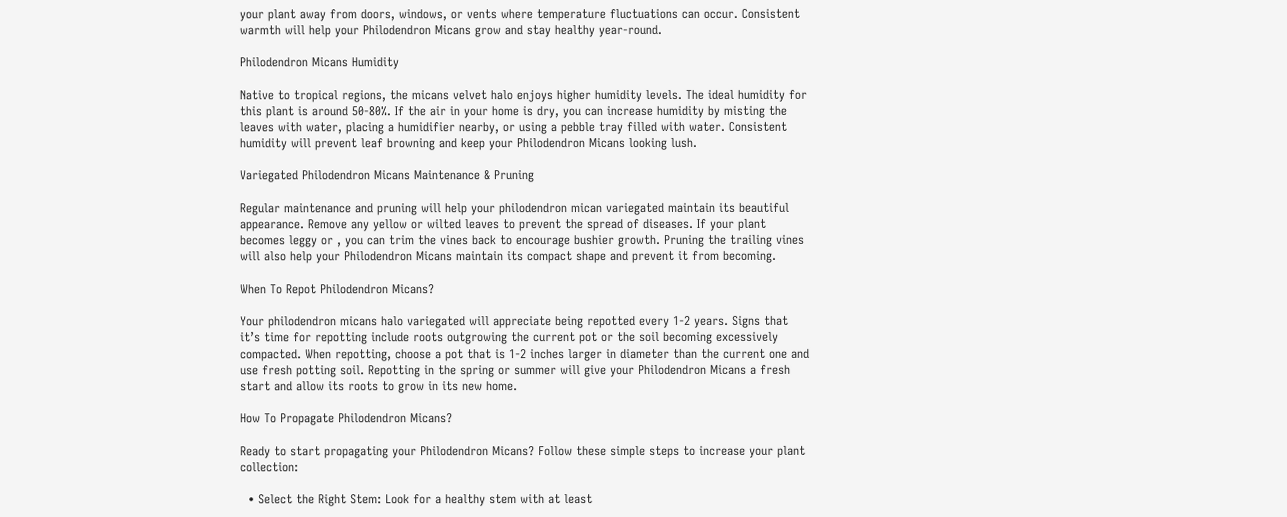your plant away from doors, windows, or vents where temperature fluctuations can occur. Consistent warmth will help your Philodendron Micans grow and stay healthy year-round.

Philodendron Micans Humidity

Native to tropical regions, the micans velvet halo enjoys higher humidity levels. The ideal humidity for this plant is around 50-80%. If the air in your home is dry, you can increase humidity by misting the leaves with water, placing a humidifier nearby, or using a pebble tray filled with water. Consistent humidity will prevent leaf browning and keep your Philodendron Micans looking lush.

Variegated Philodendron Micans Maintenance & Pruning

Regular maintenance and pruning will help your philodendron mican variegated maintain its beautiful appearance. Remove any yellow or wilted leaves to prevent the spread of diseases. If your plant becomes leggy or , you can trim the vines back to encourage bushier growth. Pruning the trailing vines will also help your Philodendron Micans maintain its compact shape and prevent it from becoming.

When To Repot Philodendron Micans?

Your philodendron micans halo variegated will appreciate being repotted every 1-2 years. Signs that it’s time for repotting include roots outgrowing the current pot or the soil becoming excessively compacted. When repotting, choose a pot that is 1-2 inches larger in diameter than the current one and use fresh potting soil. Repotting in the spring or summer will give your Philodendron Micans a fresh start and allow its roots to grow in its new home.

How To Propagate Philodendron Micans?

Ready to start propagating your Philodendron Micans? Follow these simple steps to increase your plant collection:

  • Select the Right Stem: Look for a healthy stem with at least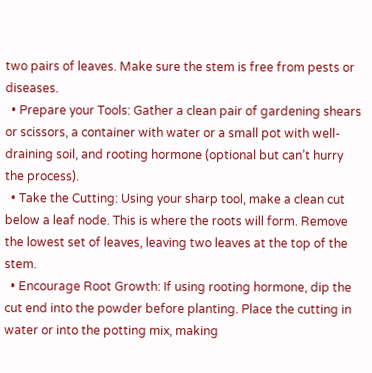two pairs of leaves. Make sure the stem is free from pests or diseases.
  • Prepare your Tools: Gather a clean pair of gardening shears or scissors, a container with water or a small pot with well-draining soil, and rooting hormone (optional but can’t hurry the process).
  • Take the Cutting: Using your sharp tool, make a clean cut below a leaf node. This is where the roots will form. Remove the lowest set of leaves, leaving two leaves at the top of the stem.
  • Encourage Root Growth: If using rooting hormone, dip the cut end into the powder before planting. Place the cutting in water or into the potting mix, making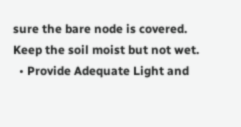sure the bare node is covered. Keep the soil moist but not wet.
  • Provide Adequate Light and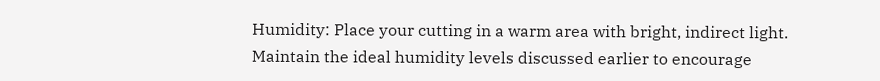Humidity: Place your cutting in a warm area with bright, indirect light. Maintain the ideal humidity levels discussed earlier to encourage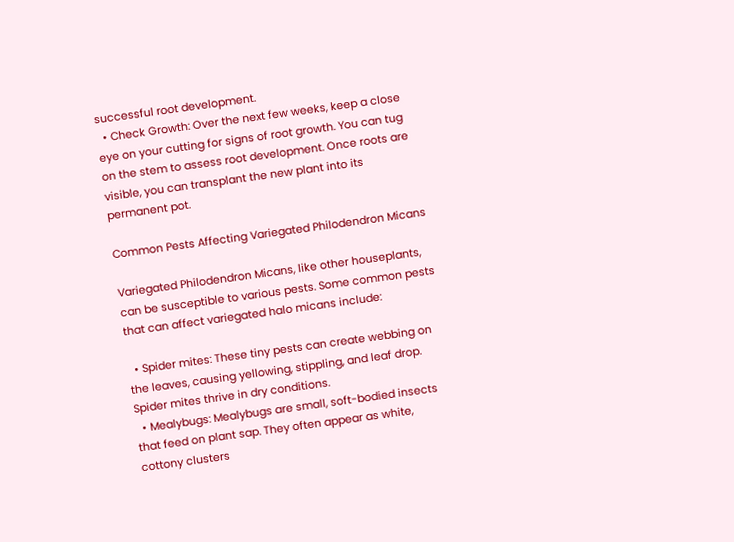successful root development.
  • Check Growth: Over the next few weeks, keep a close eye on your cutting for signs of root growth. You can tug on the stem to assess root development. Once roots are visible, you can transplant the new plant into its permanent pot.

Common Pests Affecting Variegated Philodendron Micans

Variegated Philodendron Micans, like other houseplants, can be susceptible to various pests. Some common pests that can affect variegated halo micans include:

  • Spider mites: These tiny pests can create webbing on the leaves, causing yellowing, stippling, and leaf drop. Spider mites thrive in dry conditions.
  • Mealybugs: Mealybugs are small, soft-bodied insects that feed on plant sap. They often appear as white, cottony clusters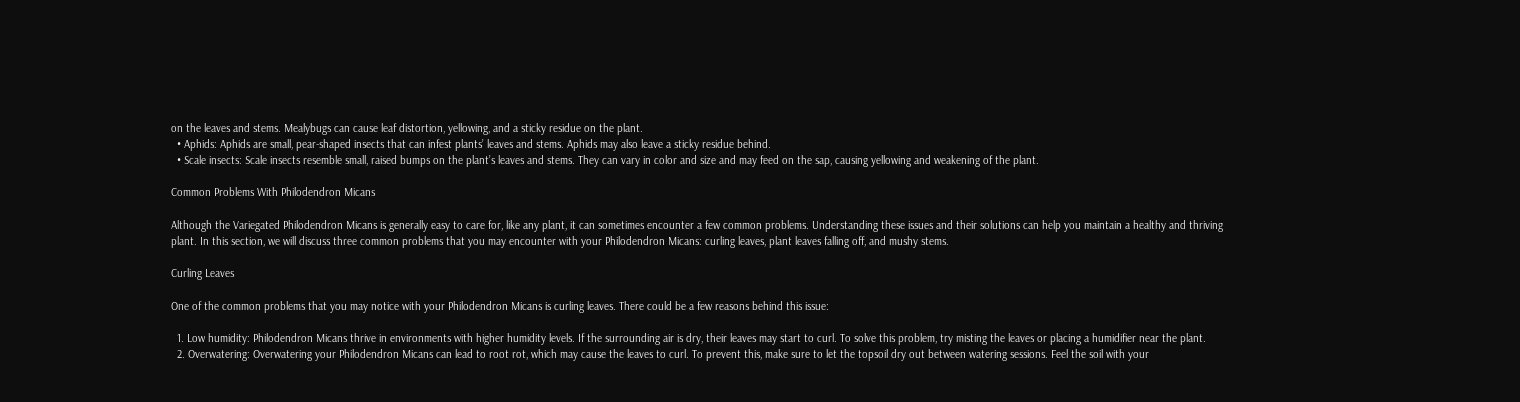on the leaves and stems. Mealybugs can cause leaf distortion, yellowing, and a sticky residue on the plant.
  • Aphids: Aphids are small, pear-shaped insects that can infest plants’ leaves and stems. Aphids may also leave a sticky residue behind.
  • Scale insects: Scale insects resemble small, raised bumps on the plant’s leaves and stems. They can vary in color and size and may feed on the sap, causing yellowing and weakening of the plant.

Common Problems With Philodendron Micans

Although the Variegated Philodendron Micans is generally easy to care for, like any plant, it can sometimes encounter a few common problems. Understanding these issues and their solutions can help you maintain a healthy and thriving plant. In this section, we will discuss three common problems that you may encounter with your Philodendron Micans: curling leaves, plant leaves falling off, and mushy stems.

Curling Leaves

One of the common problems that you may notice with your Philodendron Micans is curling leaves. There could be a few reasons behind this issue:

  1. Low humidity: Philodendron Micans thrive in environments with higher humidity levels. If the surrounding air is dry, their leaves may start to curl. To solve this problem, try misting the leaves or placing a humidifier near the plant.
  2. Overwatering: Overwatering your Philodendron Micans can lead to root rot, which may cause the leaves to curl. To prevent this, make sure to let the topsoil dry out between watering sessions. Feel the soil with your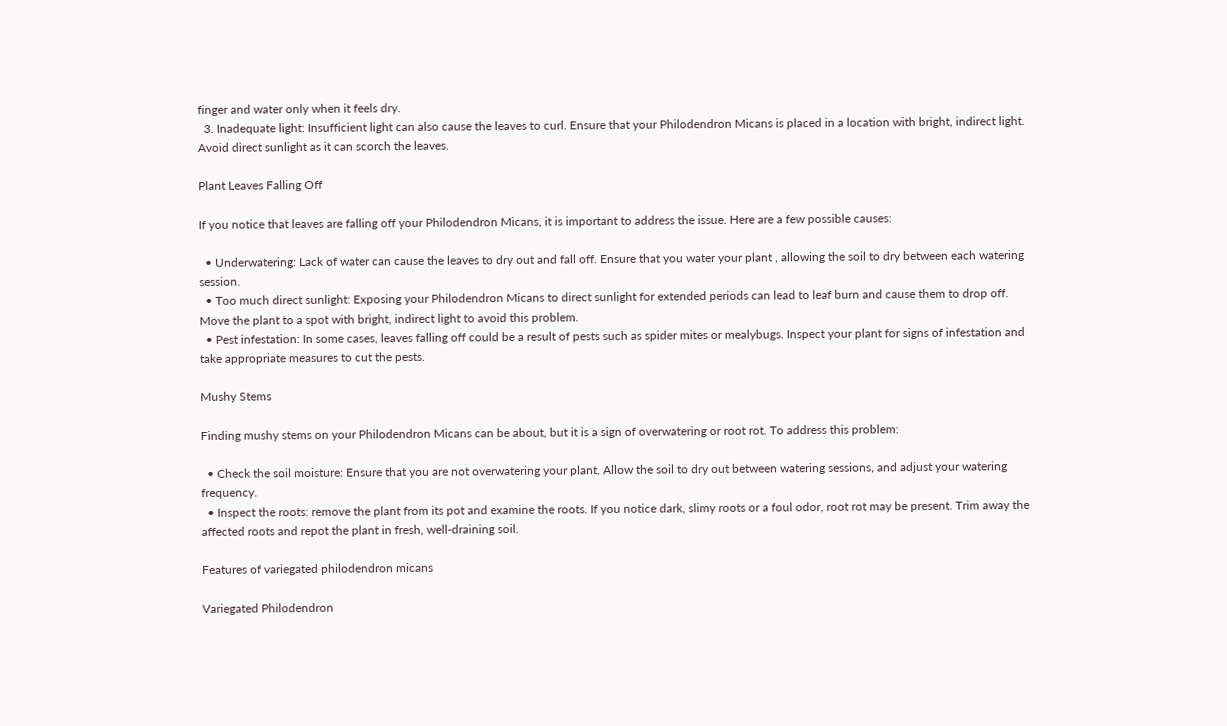finger and water only when it feels dry.
  3. Inadequate light: Insufficient light can also cause the leaves to curl. Ensure that your Philodendron Micans is placed in a location with bright, indirect light. Avoid direct sunlight as it can scorch the leaves.

Plant Leaves Falling Off

If you notice that leaves are falling off your Philodendron Micans, it is important to address the issue. Here are a few possible causes:

  • Underwatering: Lack of water can cause the leaves to dry out and fall off. Ensure that you water your plant , allowing the soil to dry between each watering session.
  • Too much direct sunlight: Exposing your Philodendron Micans to direct sunlight for extended periods can lead to leaf burn and cause them to drop off. Move the plant to a spot with bright, indirect light to avoid this problem.
  • Pest infestation: In some cases, leaves falling off could be a result of pests such as spider mites or mealybugs. Inspect your plant for signs of infestation and take appropriate measures to cut the pests.

Mushy Stems

Finding mushy stems on your Philodendron Micans can be about, but it is a sign of overwatering or root rot. To address this problem:

  • Check the soil moisture: Ensure that you are not overwatering your plant. Allow the soil to dry out between watering sessions, and adjust your watering frequency.
  • Inspect the roots: remove the plant from its pot and examine the roots. If you notice dark, slimy roots or a foul odor, root rot may be present. Trim away the affected roots and repot the plant in fresh, well-draining soil.

Features of variegated philodendron micans

Variegated Philodendron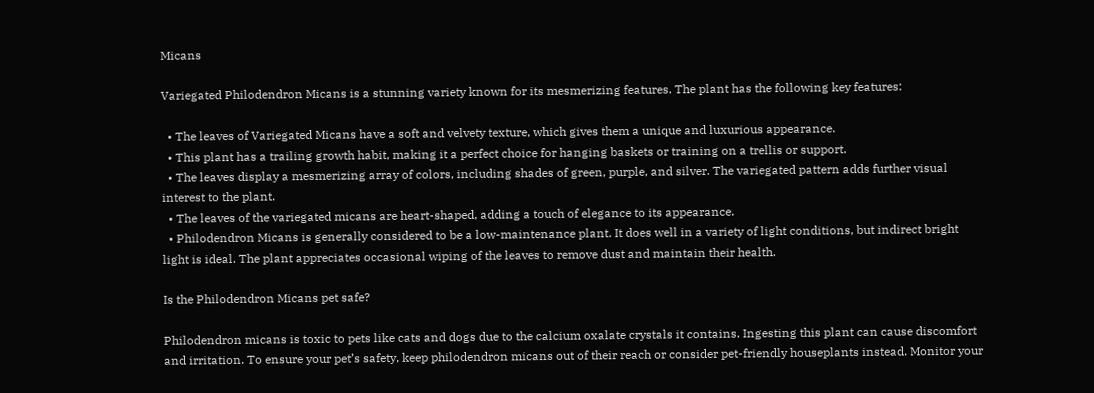Micans

Variegated Philodendron Micans is a stunning variety known for its mesmerizing features. The plant has the following key features:

  • The leaves of Variegated Micans have a soft and velvety texture, which gives them a unique and luxurious appearance.
  • This plant has a trailing growth habit, making it a perfect choice for hanging baskets or training on a trellis or support.
  • The leaves display a mesmerizing array of colors, including shades of green, purple, and silver. The variegated pattern adds further visual interest to the plant.
  • The leaves of the variegated micans are heart-shaped, adding a touch of elegance to its appearance.
  • Philodendron Micans is generally considered to be a low-maintenance plant. It does well in a variety of light conditions, but indirect bright light is ideal. The plant appreciates occasional wiping of the leaves to remove dust and maintain their health.

Is the Philodendron Micans pet safe?

Philodendron micans is toxic to pets like cats and dogs due to the calcium oxalate crystals it contains. Ingesting this plant can cause discomfort and irritation. To ensure your pet’s safety, keep philodendron micans out of their reach or consider pet-friendly houseplants instead. Monitor your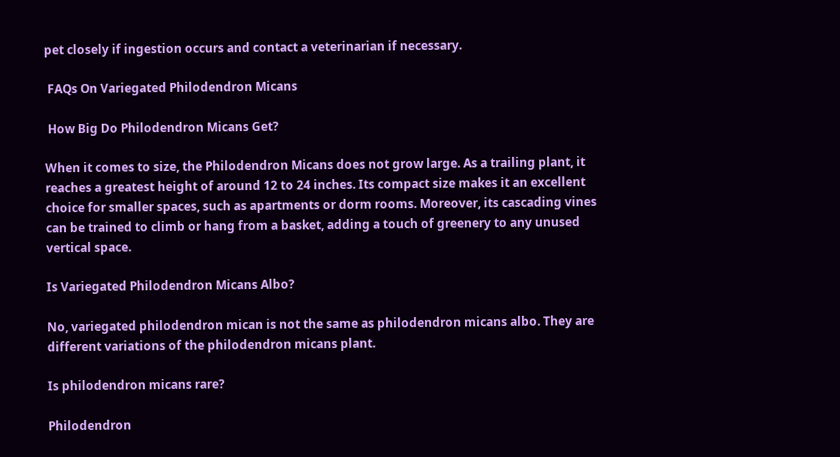pet closely if ingestion occurs and contact a veterinarian if necessary.

 FAQs On Variegated Philodendron Micans

 How Big Do Philodendron Micans Get?

When it comes to size, the Philodendron Micans does not grow large. As a trailing plant, it reaches a greatest height of around 12 to 24 inches. Its compact size makes it an excellent choice for smaller spaces, such as apartments or dorm rooms. Moreover, its cascading vines can be trained to climb or hang from a basket, adding a touch of greenery to any unused vertical space.

Is Variegated Philodendron Micans Albo?

No, variegated philodendron mican is not the same as philodendron micans albo. They are different variations of the philodendron micans plant.

Is philodendron micans rare?

Philodendron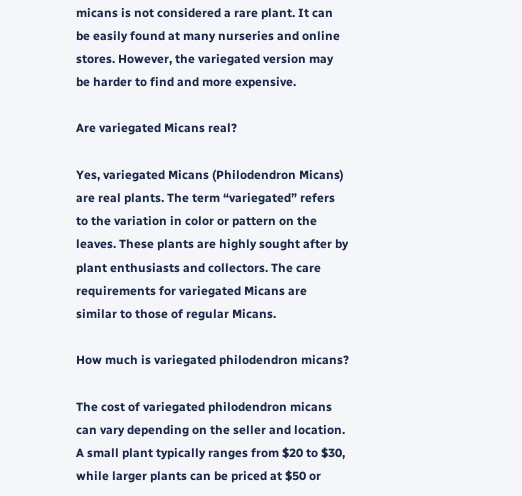micans is not considered a rare plant. It can be easily found at many nurseries and online stores. However, the variegated version may be harder to find and more expensive.

Are variegated Micans real?

Yes, variegated Micans (Philodendron Micans) are real plants. The term “variegated” refers to the variation in color or pattern on the leaves. These plants are highly sought after by plant enthusiasts and collectors. The care requirements for variegated Micans are similar to those of regular Micans.

How much is variegated philodendron micans?

The cost of variegated philodendron micans can vary depending on the seller and location. A small plant typically ranges from $20 to $30, while larger plants can be priced at $50 or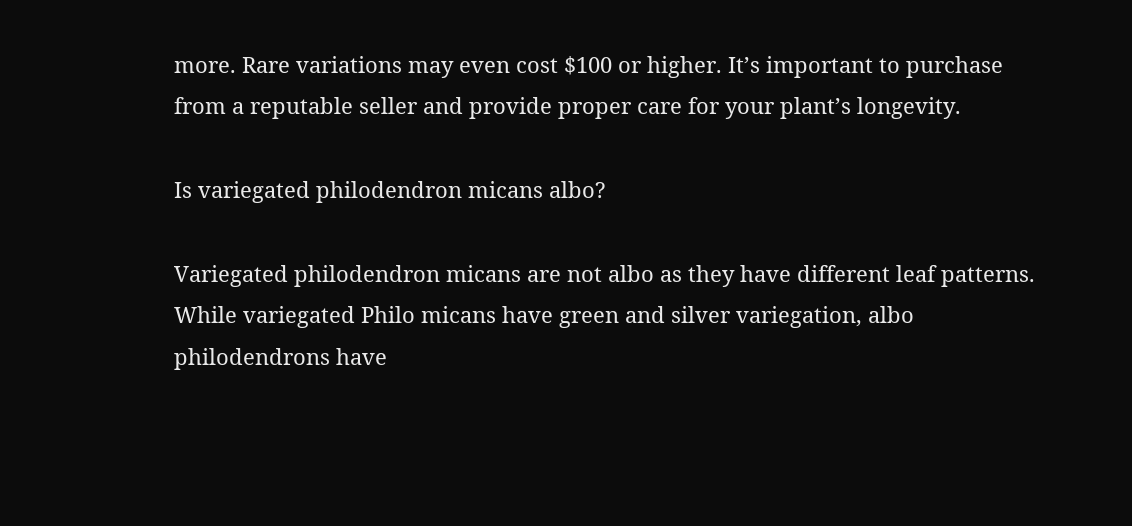more. Rare variations may even cost $100 or higher. It’s important to purchase from a reputable seller and provide proper care for your plant’s longevity.

Is variegated philodendron micans albo?

Variegated philodendron micans are not albo as they have different leaf patterns. While variegated Philo micans have green and silver variegation, albo philodendrons have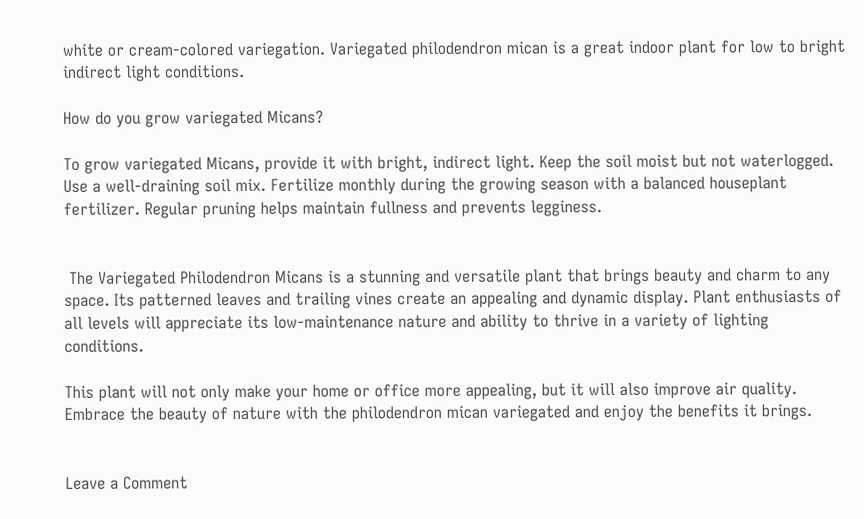white or cream-colored variegation. Variegated philodendron mican is a great indoor plant for low to bright indirect light conditions.

How do you grow variegated Micans?

To grow variegated Micans, provide it with bright, indirect light. Keep the soil moist but not waterlogged. Use a well-draining soil mix. Fertilize monthly during the growing season with a balanced houseplant fertilizer. Regular pruning helps maintain fullness and prevents legginess.


 The Variegated Philodendron Micans is a stunning and versatile plant that brings beauty and charm to any space. Its patterned leaves and trailing vines create an appealing and dynamic display. Plant enthusiasts of all levels will appreciate its low-maintenance nature and ability to thrive in a variety of lighting conditions.

This plant will not only make your home or office more appealing, but it will also improve air quality. Embrace the beauty of nature with the philodendron mican variegated and enjoy the benefits it brings.


Leave a Comment